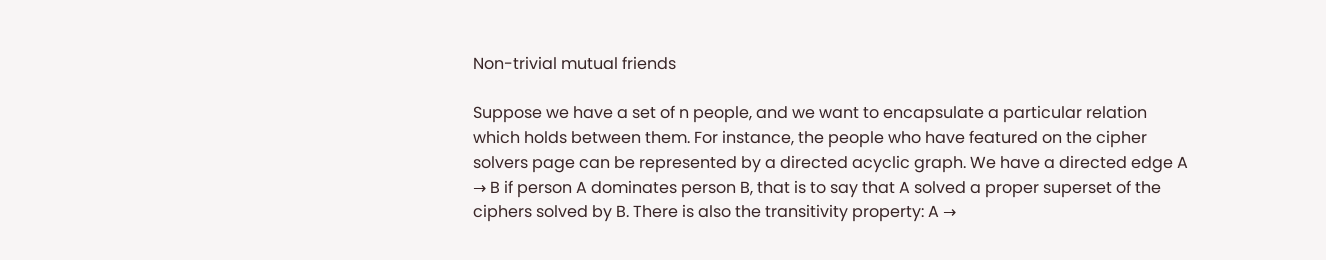Non-trivial mutual friends

Suppose we have a set of n people, and we want to encapsulate a particular relation which holds between them. For instance, the people who have featured on the cipher solvers page can be represented by a directed acyclic graph. We have a directed edge A → B if person A dominates person B, that is to say that A solved a proper superset of the ciphers solved by B. There is also the transitivity property: A →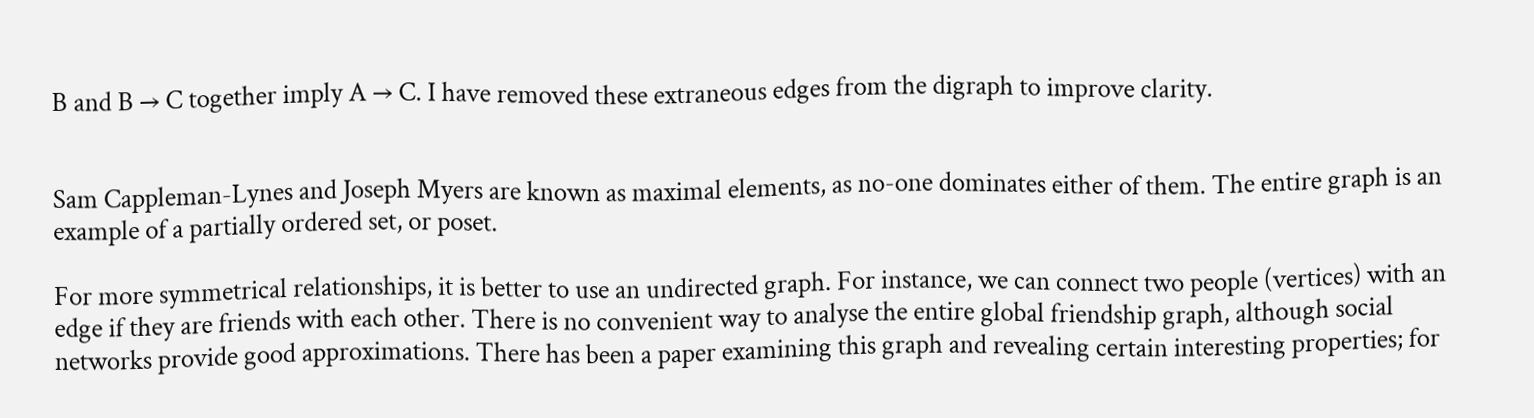B and B → C together imply A → C. I have removed these extraneous edges from the digraph to improve clarity.


Sam Cappleman-Lynes and Joseph Myers are known as maximal elements, as no-one dominates either of them. The entire graph is an example of a partially ordered set, or poset.

For more symmetrical relationships, it is better to use an undirected graph. For instance, we can connect two people (vertices) with an edge if they are friends with each other. There is no convenient way to analyse the entire global friendship graph, although social networks provide good approximations. There has been a paper examining this graph and revealing certain interesting properties; for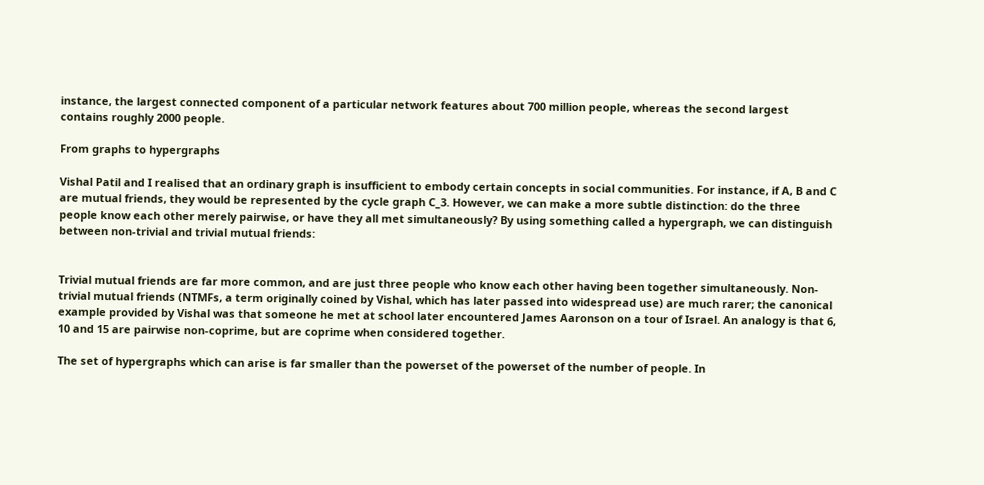instance, the largest connected component of a particular network features about 700 million people, whereas the second largest contains roughly 2000 people.

From graphs to hypergraphs

Vishal Patil and I realised that an ordinary graph is insufficient to embody certain concepts in social communities. For instance, if A, B and C are mutual friends, they would be represented by the cycle graph C_3. However, we can make a more subtle distinction: do the three people know each other merely pairwise, or have they all met simultaneously? By using something called a hypergraph, we can distinguish between non-trivial and trivial mutual friends:


Trivial mutual friends are far more common, and are just three people who know each other having been together simultaneously. Non-trivial mutual friends (NTMFs, a term originally coined by Vishal, which has later passed into widespread use) are much rarer; the canonical example provided by Vishal was that someone he met at school later encountered James Aaronson on a tour of Israel. An analogy is that 6, 10 and 15 are pairwise non-coprime, but are coprime when considered together.

The set of hypergraphs which can arise is far smaller than the powerset of the powerset of the number of people. In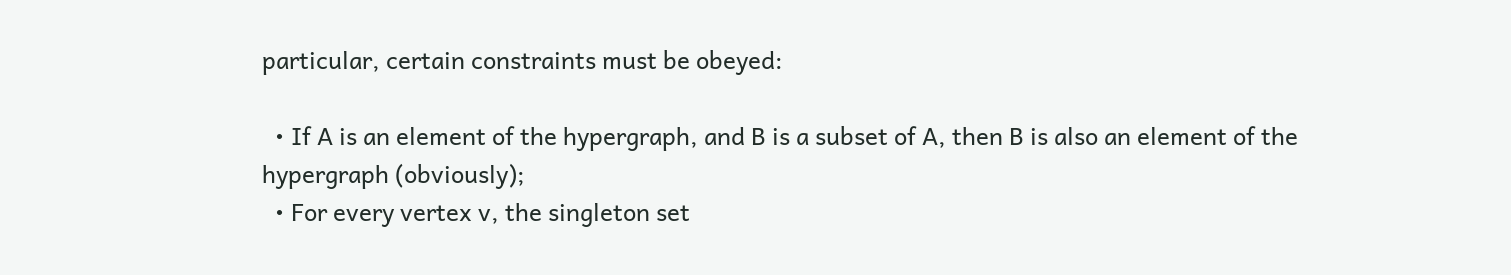particular, certain constraints must be obeyed:

  • If A is an element of the hypergraph, and B is a subset of A, then B is also an element of the hypergraph (obviously);
  • For every vertex v, the singleton set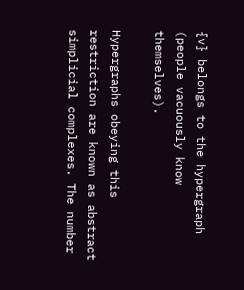{v} belongs to the hypergraph (people vacuously know themselves).

Hypergraphs obeying this restriction are known as abstract simplicial complexes. The number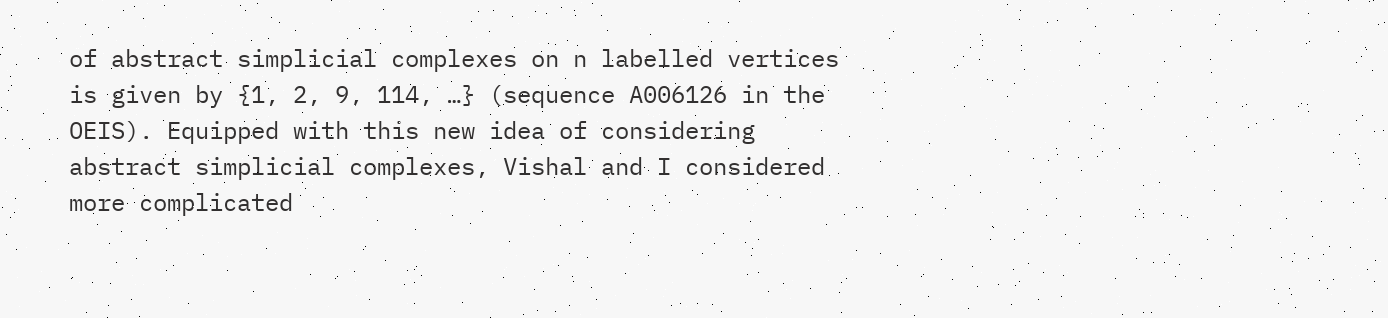of abstract simplicial complexes on n labelled vertices is given by {1, 2, 9, 114, …} (sequence A006126 in the OEIS). Equipped with this new idea of considering abstract simplicial complexes, Vishal and I considered more complicated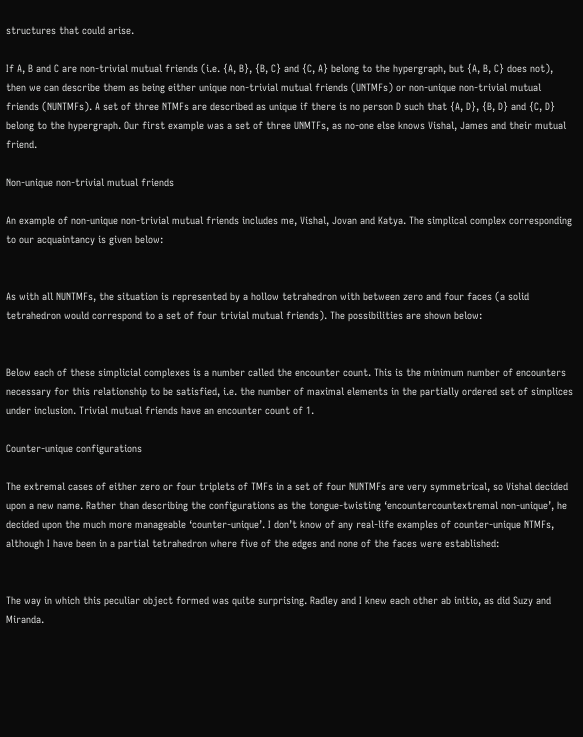structures that could arise.

If A, B and C are non-trivial mutual friends (i.e. {A, B}, {B, C} and {C, A} belong to the hypergraph, but {A, B, C} does not), then we can describe them as being either unique non-trivial mutual friends (UNTMFs) or non-unique non-trivial mutual friends (NUNTMFs). A set of three NTMFs are described as unique if there is no person D such that {A, D}, {B, D} and {C, D} belong to the hypergraph. Our first example was a set of three UNMTFs, as no-one else knows Vishal, James and their mutual friend.

Non-unique non-trivial mutual friends

An example of non-unique non-trivial mutual friends includes me, Vishal, Jovan and Katya. The simplical complex corresponding to our acquaintancy is given below:


As with all NUNTMFs, the situation is represented by a hollow tetrahedron with between zero and four faces (a solid tetrahedron would correspond to a set of four trivial mutual friends). The possibilities are shown below:


Below each of these simplicial complexes is a number called the encounter count. This is the minimum number of encounters necessary for this relationship to be satisfied, i.e. the number of maximal elements in the partially ordered set of simplices under inclusion. Trivial mutual friends have an encounter count of 1.

Counter-unique configurations

The extremal cases of either zero or four triplets of TMFs in a set of four NUNTMFs are very symmetrical, so Vishal decided upon a new name. Rather than describing the configurations as the tongue-twisting ‘encountercountextremal non-unique’, he decided upon the much more manageable ‘counter-unique’. I don’t know of any real-life examples of counter-unique NTMFs, although I have been in a partial tetrahedron where five of the edges and none of the faces were established:


The way in which this peculiar object formed was quite surprising. Radley and I knew each other ab initio, as did Suzy and Miranda.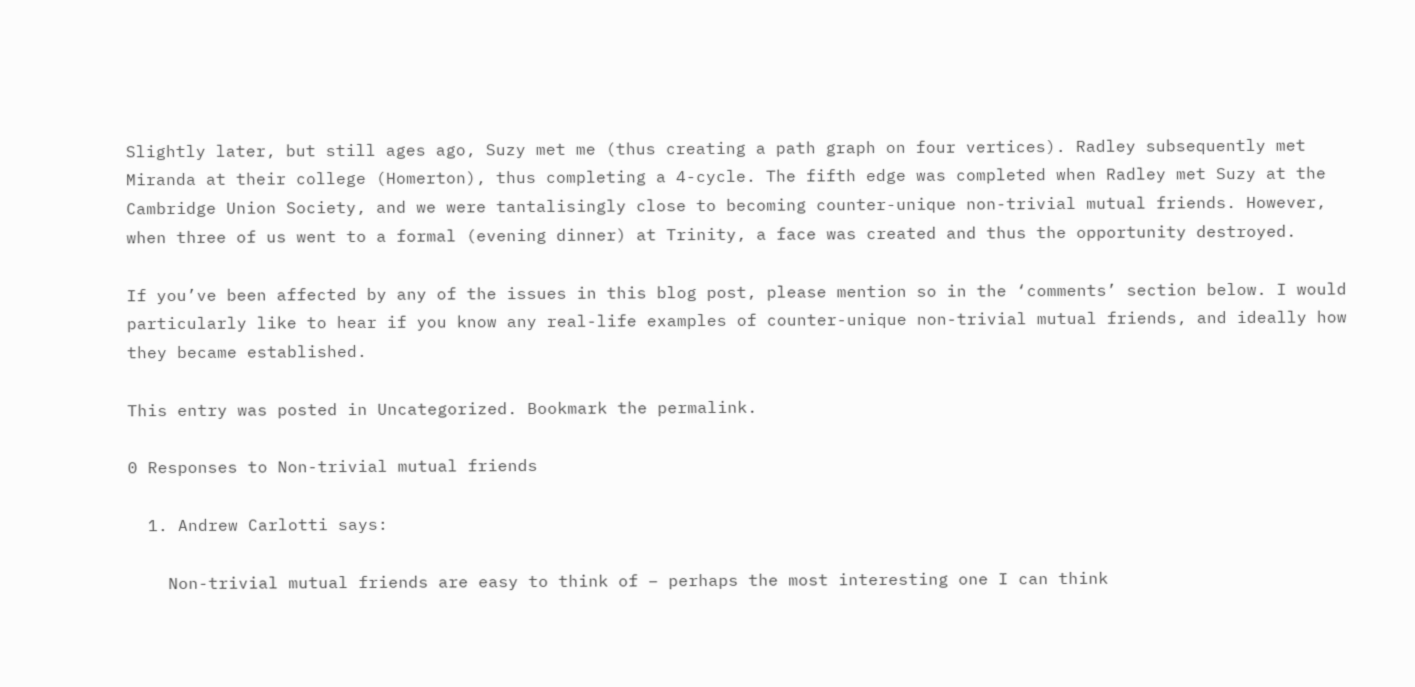Slightly later, but still ages ago, Suzy met me (thus creating a path graph on four vertices). Radley subsequently met Miranda at their college (Homerton), thus completing a 4-cycle. The fifth edge was completed when Radley met Suzy at the Cambridge Union Society, and we were tantalisingly close to becoming counter-unique non-trivial mutual friends. However, when three of us went to a formal (evening dinner) at Trinity, a face was created and thus the opportunity destroyed.

If you’ve been affected by any of the issues in this blog post, please mention so in the ‘comments’ section below. I would particularly like to hear if you know any real-life examples of counter-unique non-trivial mutual friends, and ideally how they became established.

This entry was posted in Uncategorized. Bookmark the permalink.

0 Responses to Non-trivial mutual friends

  1. Andrew Carlotti says:

    Non-trivial mutual friends are easy to think of – perhaps the most interesting one I can think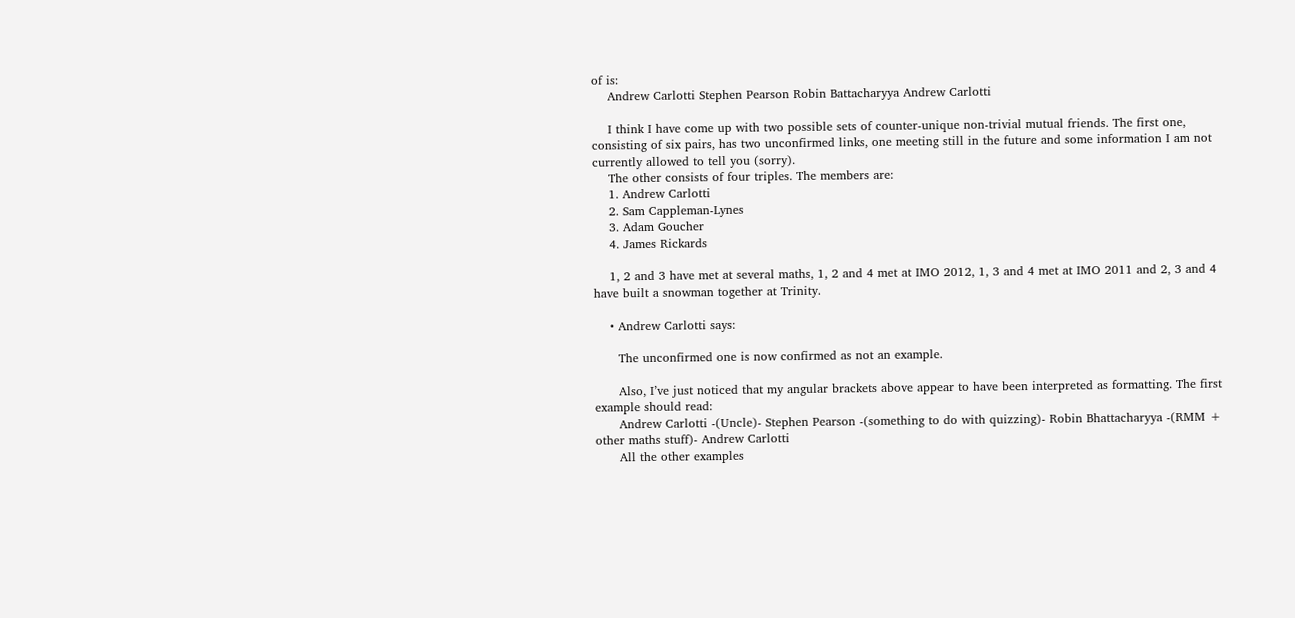of is:
    Andrew Carlotti Stephen Pearson Robin Battacharyya Andrew Carlotti

    I think I have come up with two possible sets of counter-unique non-trivial mutual friends. The first one, consisting of six pairs, has two unconfirmed links, one meeting still in the future and some information I am not currently allowed to tell you (sorry).
    The other consists of four triples. The members are:
    1. Andrew Carlotti
    2. Sam Cappleman-Lynes
    3. Adam Goucher
    4. James Rickards

    1, 2 and 3 have met at several maths, 1, 2 and 4 met at IMO 2012, 1, 3 and 4 met at IMO 2011 and 2, 3 and 4 have built a snowman together at Trinity.

    • Andrew Carlotti says:

      The unconfirmed one is now confirmed as not an example.

      Also, I’ve just noticed that my angular brackets above appear to have been interpreted as formatting. The first example should read:
      Andrew Carlotti -(Uncle)- Stephen Pearson -(something to do with quizzing)- Robin Bhattacharyya -(RMM + other maths stuff)- Andrew Carlotti
      All the other examples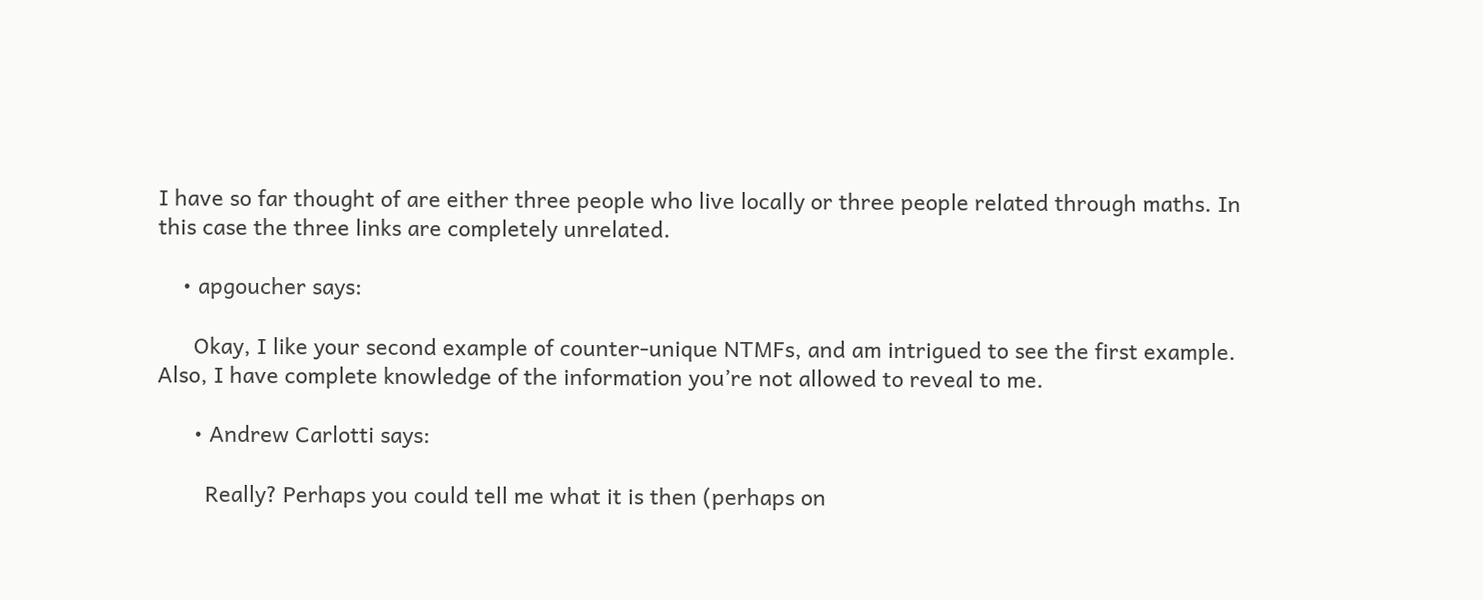I have so far thought of are either three people who live locally or three people related through maths. In this case the three links are completely unrelated.

    • apgoucher says:

      Okay, I like your second example of counter-unique NTMFs, and am intrigued to see the first example. Also, I have complete knowledge of the information you’re not allowed to reveal to me.

      • Andrew Carlotti says:

        Really? Perhaps you could tell me what it is then (perhaps on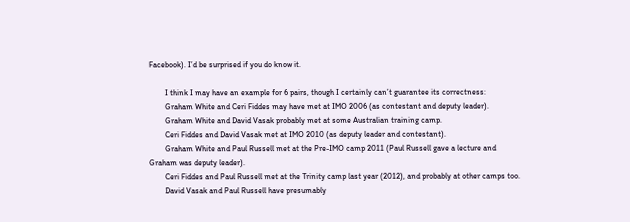Facebook). I’d be surprised if you do know it.

        I think I may have an example for 6 pairs, though I certainly can’t guarantee its correctness:
        Graham White and Ceri Fiddes may have met at IMO 2006 (as contestant and deputy leader).
        Graham White and David Vasak probably met at some Australian training camp.
        Ceri Fiddes and David Vasak met at IMO 2010 (as deputy leader and contestant).
        Graham White and Paul Russell met at the Pre-IMO camp 2011 (Paul Russell gave a lecture and Graham was deputy leader).
        Ceri Fiddes and Paul Russell met at the Trinity camp last year (2012), and probably at other camps too.
        David Vasak and Paul Russell have presumably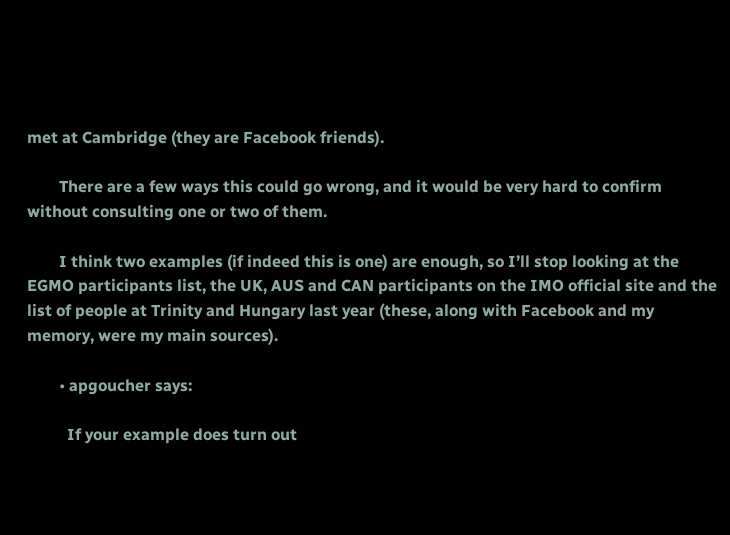met at Cambridge (they are Facebook friends).

        There are a few ways this could go wrong, and it would be very hard to confirm without consulting one or two of them.

        I think two examples (if indeed this is one) are enough, so I’ll stop looking at the EGMO participants list, the UK, AUS and CAN participants on the IMO official site and the list of people at Trinity and Hungary last year (these, along with Facebook and my memory, were my main sources).

        • apgoucher says:

          If your example does turn out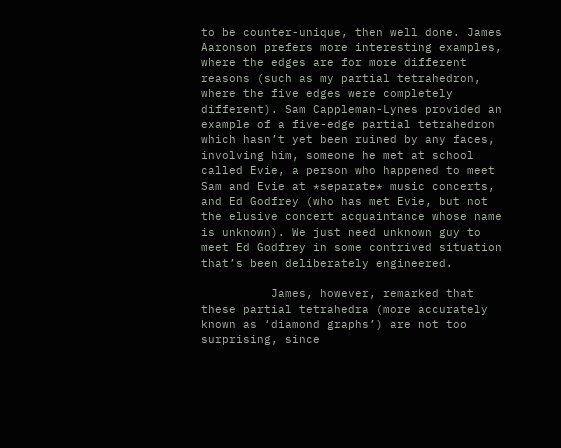to be counter-unique, then well done. James Aaronson prefers more interesting examples, where the edges are for more different reasons (such as my partial tetrahedron, where the five edges were completely different). Sam Cappleman-Lynes provided an example of a five-edge partial tetrahedron which hasn’t yet been ruined by any faces, involving him, someone he met at school called Evie, a person who happened to meet Sam and Evie at *separate* music concerts, and Ed Godfrey (who has met Evie, but not the elusive concert acquaintance whose name is unknown). We just need unknown guy to meet Ed Godfrey in some contrived situation that’s been deliberately engineered.

          James, however, remarked that these partial tetrahedra (more accurately known as ‘diamond graphs’) are not too surprising, since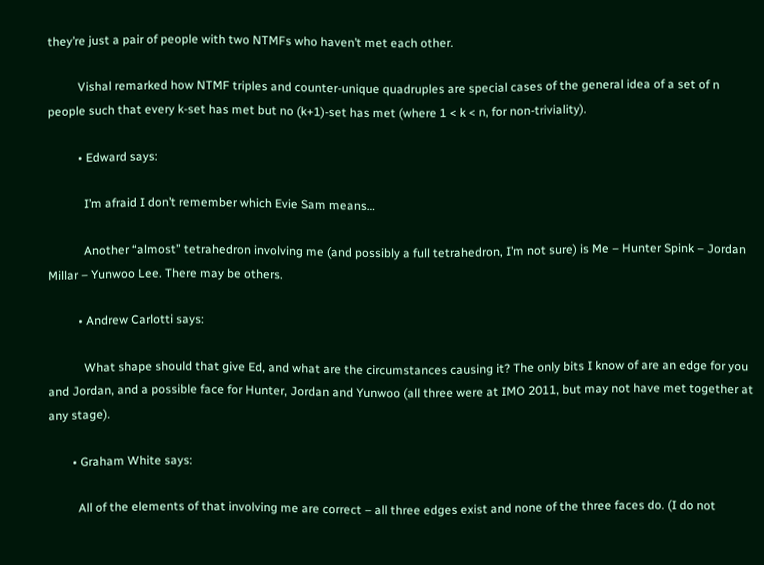they’re just a pair of people with two NTMFs who haven’t met each other.

          Vishal remarked how NTMF triples and counter-unique quadruples are special cases of the general idea of a set of n people such that every k-set has met but no (k+1)-set has met (where 1 < k < n, for non-triviality).

          • Edward says:

            I’m afraid I don’t remember which Evie Sam means…

            Another “almost” tetrahedron involving me (and possibly a full tetrahedron, I’m not sure) is Me – Hunter Spink – Jordan Millar – Yunwoo Lee. There may be others.

          • Andrew Carlotti says:

            What shape should that give Ed, and what are the circumstances causing it? The only bits I know of are an edge for you and Jordan, and a possible face for Hunter, Jordan and Yunwoo (all three were at IMO 2011, but may not have met together at any stage).

        • Graham White says:

          All of the elements of that involving me are correct – all three edges exist and none of the three faces do. (I do not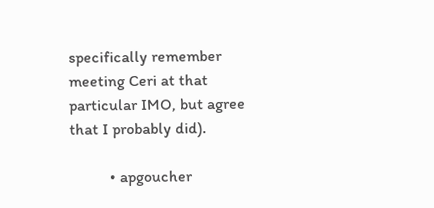specifically remember meeting Ceri at that particular IMO, but agree that I probably did).

          • apgoucher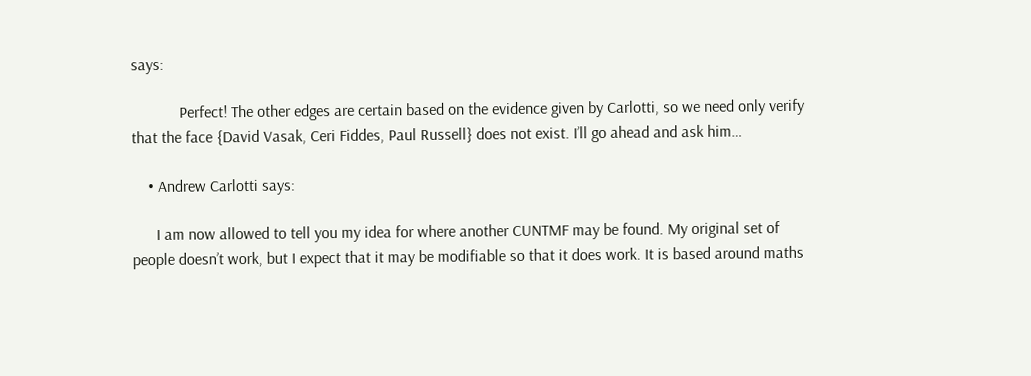says:

            Perfect! The other edges are certain based on the evidence given by Carlotti, so we need only verify that the face {David Vasak, Ceri Fiddes, Paul Russell} does not exist. I’ll go ahead and ask him…

    • Andrew Carlotti says:

      I am now allowed to tell you my idea for where another CUNTMF may be found. My original set of people doesn’t work, but I expect that it may be modifiable so that it does work. It is based around maths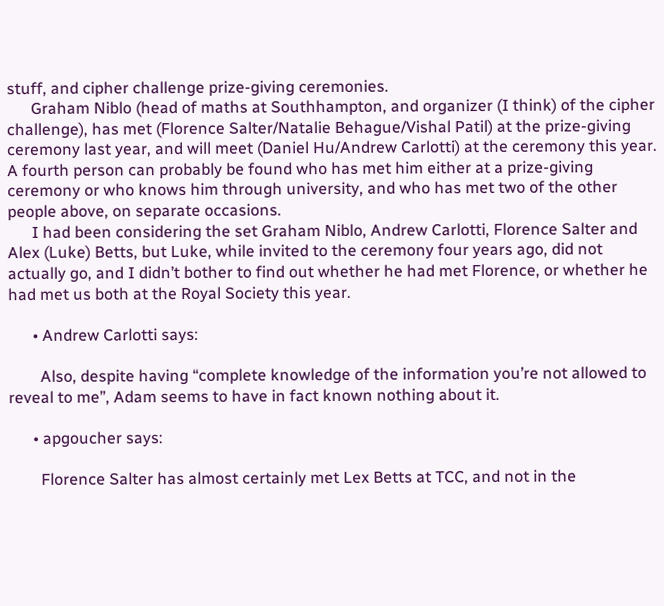stuff, and cipher challenge prize-giving ceremonies.
      Graham Niblo (head of maths at Southhampton, and organizer (I think) of the cipher challenge), has met (Florence Salter/Natalie Behague/Vishal Patil) at the prize-giving ceremony last year, and will meet (Daniel Hu/Andrew Carlotti) at the ceremony this year. A fourth person can probably be found who has met him either at a prize-giving ceremony or who knows him through university, and who has met two of the other people above, on separate occasions.
      I had been considering the set Graham Niblo, Andrew Carlotti, Florence Salter and Alex (Luke) Betts, but Luke, while invited to the ceremony four years ago, did not actually go, and I didn’t bother to find out whether he had met Florence, or whether he had met us both at the Royal Society this year.

      • Andrew Carlotti says:

        Also, despite having “complete knowledge of the information you’re not allowed to reveal to me”, Adam seems to have in fact known nothing about it.

      • apgoucher says:

        Florence Salter has almost certainly met Lex Betts at TCC, and not in the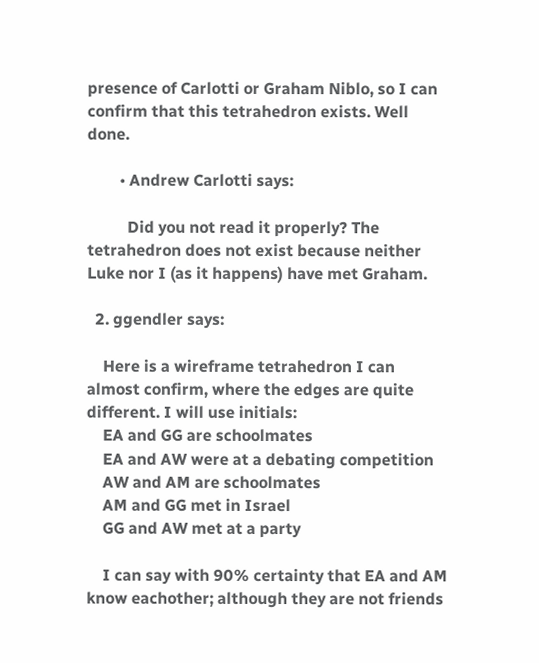presence of Carlotti or Graham Niblo, so I can confirm that this tetrahedron exists. Well done.

        • Andrew Carlotti says:

          Did you not read it properly? The tetrahedron does not exist because neither Luke nor I (as it happens) have met Graham.

  2. ggendler says:

    Here is a wireframe tetrahedron I can almost confirm, where the edges are quite different. I will use initials:
    EA and GG are schoolmates
    EA and AW were at a debating competition
    AW and AM are schoolmates
    AM and GG met in Israel
    GG and AW met at a party

    I can say with 90% certainty that EA and AM know eachother; although they are not friends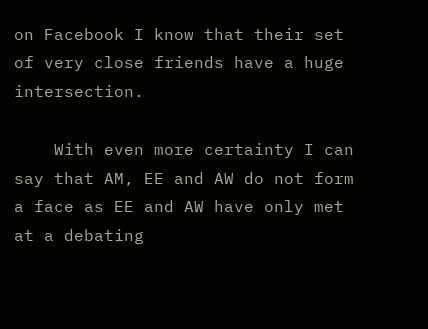on Facebook I know that their set of very close friends have a huge intersection.

    With even more certainty I can say that AM, EE and AW do not form a face as EE and AW have only met at a debating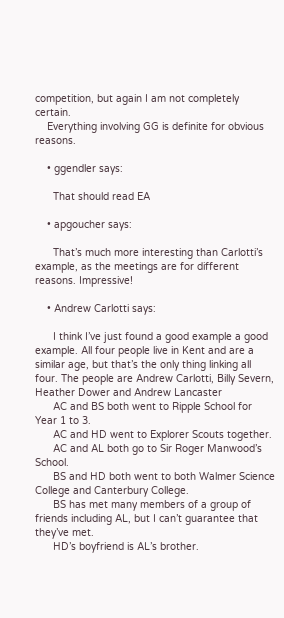competition, but again I am not completely certain.
    Everything involving GG is definite for obvious reasons.

    • ggendler says:

      That should read EA

    • apgoucher says:

      That’s much more interesting than Carlotti’s example, as the meetings are for different reasons. Impressive!

    • Andrew Carlotti says:

      I think I’ve just found a good example a good example. All four people live in Kent and are a similar age, but that’s the only thing linking all four. The people are Andrew Carlotti, Billy Severn, Heather Dower and Andrew Lancaster
      AC and BS both went to Ripple School for Year 1 to 3.
      AC and HD went to Explorer Scouts together.
      AC and AL both go to Sir Roger Manwood’s School.
      BS and HD both went to both Walmer Science College and Canterbury College.
      BS has met many members of a group of friends including AL, but I can’t guarantee that they’ve met.
      HD’s boyfriend is AL’s brother.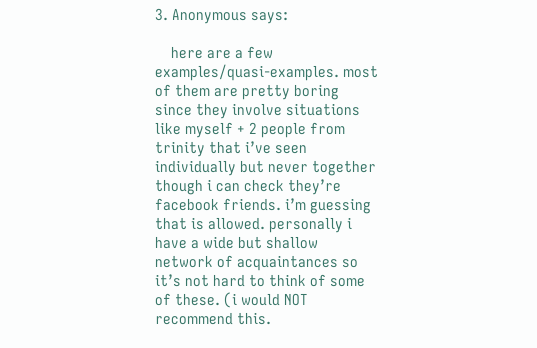3. Anonymous says:

    here are a few examples/quasi-examples. most of them are pretty boring since they involve situations like myself + 2 people from trinity that i’ve seen individually but never together though i can check they’re facebook friends. i’m guessing that is allowed. personally i have a wide but shallow network of acquaintances so it’s not hard to think of some of these. (i would NOT recommend this.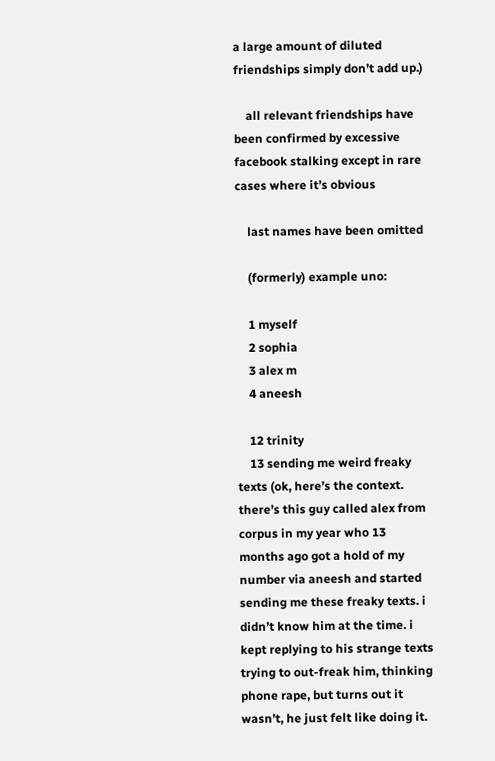a large amount of diluted friendships simply don’t add up.)

    all relevant friendships have been confirmed by excessive facebook stalking except in rare cases where it’s obvious

    last names have been omitted

    (formerly) example uno:

    1 myself
    2 sophia
    3 alex m
    4 aneesh

    12 trinity
    13 sending me weird freaky texts (ok, here’s the context. there’s this guy called alex from corpus in my year who 13 months ago got a hold of my number via aneesh and started sending me these freaky texts. i didn’t know him at the time. i kept replying to his strange texts trying to out-freak him, thinking phone rape, but turns out it wasn’t, he just felt like doing it.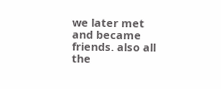we later met and became friends. also all the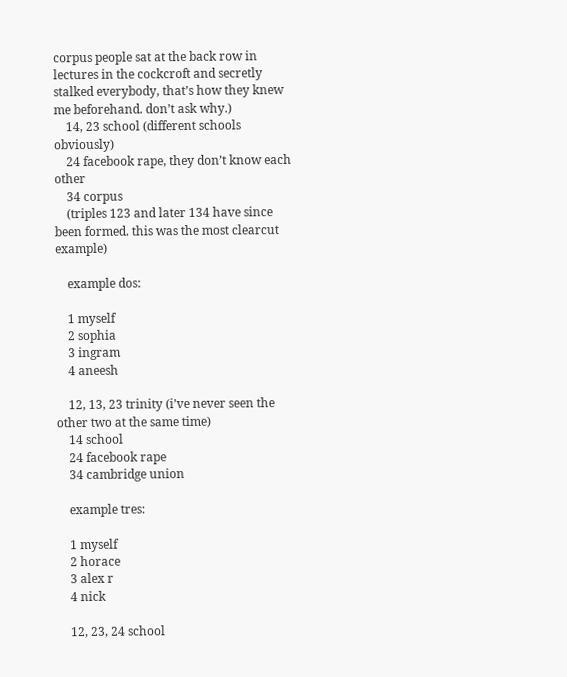corpus people sat at the back row in lectures in the cockcroft and secretly stalked everybody, that’s how they knew me beforehand. don’t ask why.)
    14, 23 school (different schools obviously)
    24 facebook rape, they don’t know each other
    34 corpus
    (triples 123 and later 134 have since been formed. this was the most clearcut example)

    example dos:

    1 myself
    2 sophia
    3 ingram
    4 aneesh

    12, 13, 23 trinity (i’ve never seen the other two at the same time)
    14 school
    24 facebook rape
    34 cambridge union

    example tres:

    1 myself
    2 horace
    3 alex r
    4 nick

    12, 23, 24 school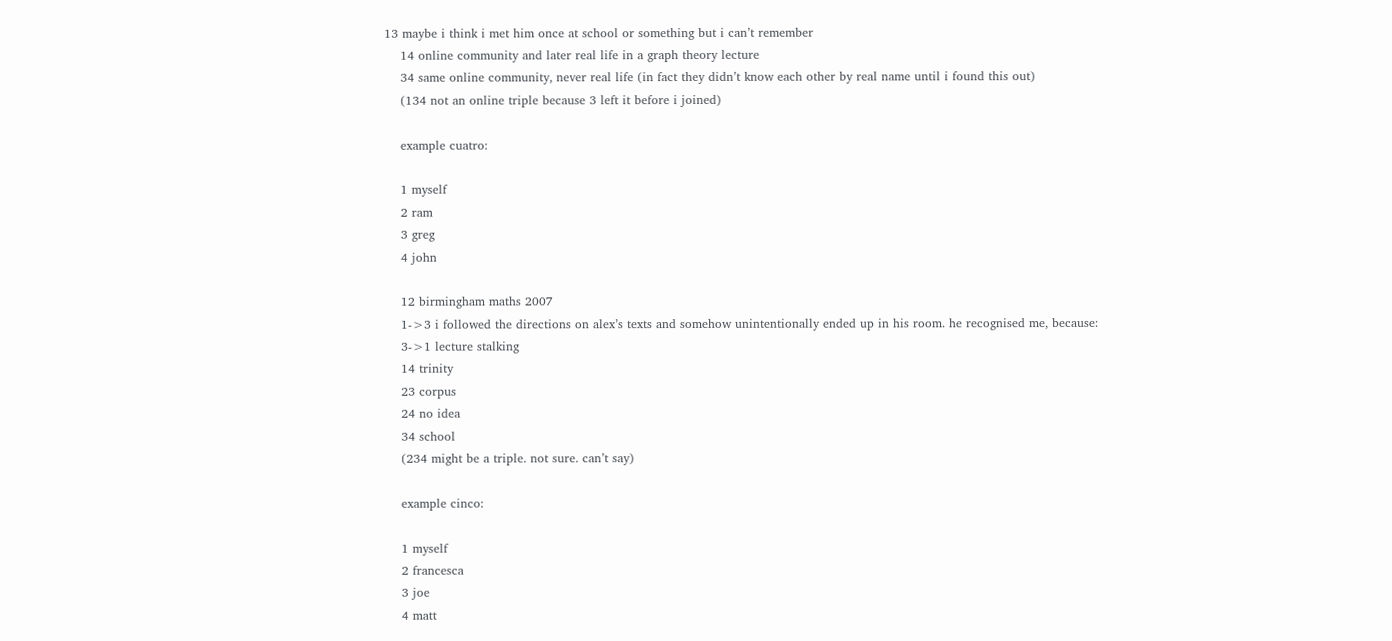13 maybe i think i met him once at school or something but i can’t remember
    14 online community and later real life in a graph theory lecture
    34 same online community, never real life (in fact they didn’t know each other by real name until i found this out)
    (134 not an online triple because 3 left it before i joined)

    example cuatro:

    1 myself
    2 ram
    3 greg
    4 john

    12 birmingham maths 2007
    1->3 i followed the directions on alex’s texts and somehow unintentionally ended up in his room. he recognised me, because:
    3->1 lecture stalking
    14 trinity
    23 corpus
    24 no idea
    34 school
    (234 might be a triple. not sure. can’t say)

    example cinco:

    1 myself
    2 francesca
    3 joe
    4 matt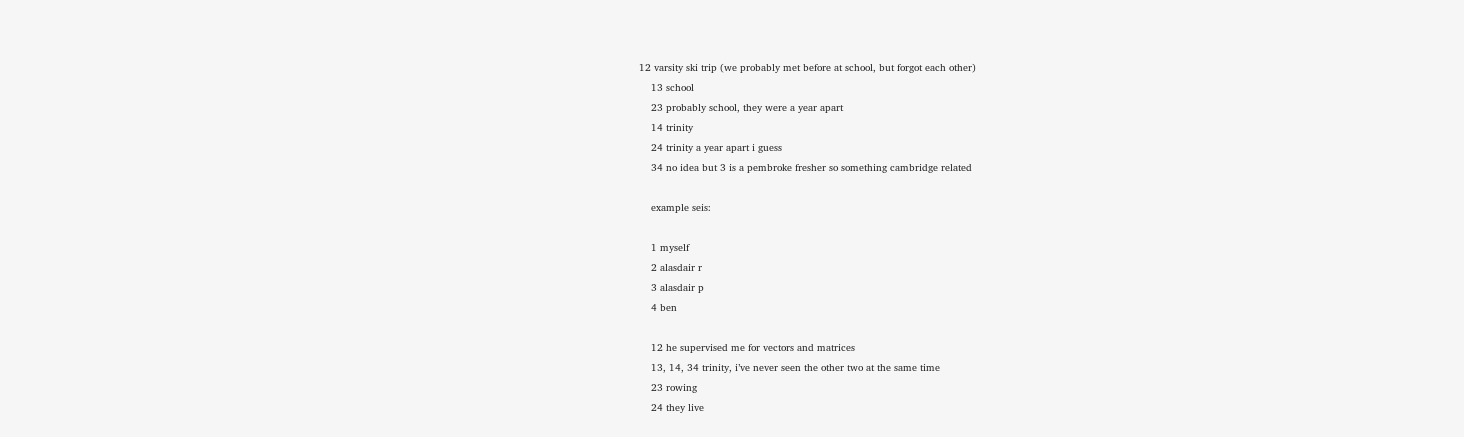12 varsity ski trip (we probably met before at school, but forgot each other)
    13 school
    23 probably school, they were a year apart
    14 trinity
    24 trinity a year apart i guess
    34 no idea but 3 is a pembroke fresher so something cambridge related

    example seis:

    1 myself
    2 alasdair r
    3 alasdair p
    4 ben

    12 he supervised me for vectors and matrices
    13, 14, 34 trinity, i’ve never seen the other two at the same time
    23 rowing
    24 they live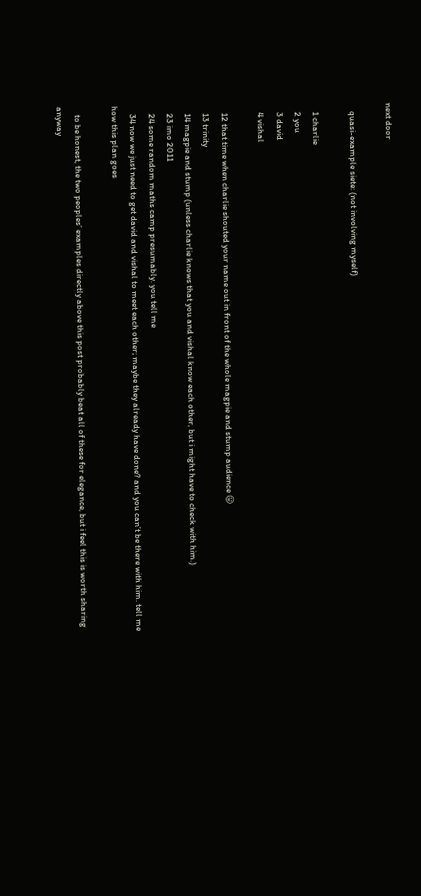next door

    quasi-example siete: (not involving myself)

    1 charlie
    2 you
    3 david
    4 vishal

    12 that time when charlie shouted your name out in front of the whole magpie and stump audience 😛
    13 trinity
    14 magpie and stump (unless charlie knows that you and vishal know each other, but i might have to check with him.)
    23 imo 2011
    24 some random maths camp presumably. you tell me
    34 now we just need to get david and vishal to meet each other; maybe they already have done? and you can’t be there with him. tell me how this plan goes

    to be honest, the two peoples’ examples directly above this post probably beat all of these for elegance, but i feel this is worth sharing anyway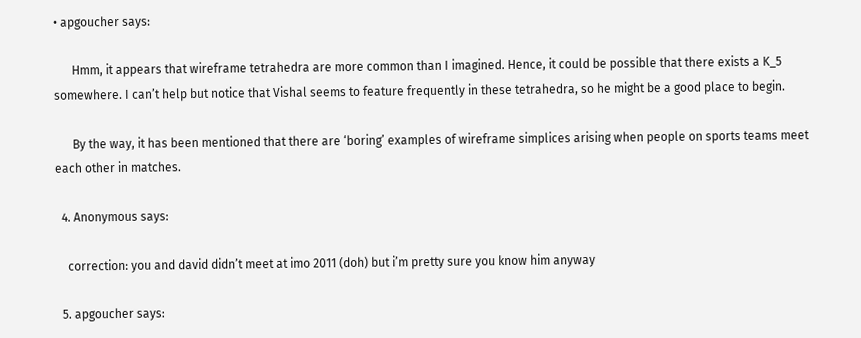• apgoucher says:

      Hmm, it appears that wireframe tetrahedra are more common than I imagined. Hence, it could be possible that there exists a K_5 somewhere. I can’t help but notice that Vishal seems to feature frequently in these tetrahedra, so he might be a good place to begin.

      By the way, it has been mentioned that there are ‘boring’ examples of wireframe simplices arising when people on sports teams meet each other in matches.

  4. Anonymous says:

    correction: you and david didn’t meet at imo 2011 (doh) but i’m pretty sure you know him anyway

  5. apgoucher says: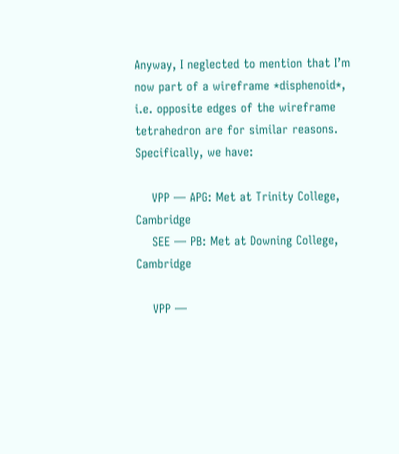Anyway, I neglected to mention that I’m now part of a wireframe *disphenoid*, i.e. opposite edges of the wireframe tetrahedron are for similar reasons. Specifically, we have:

    VPP — APG: Met at Trinity College, Cambridge
    SEE — PB: Met at Downing College, Cambridge

    VPP —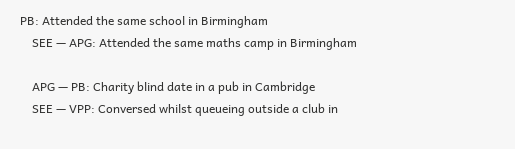PB: Attended the same school in Birmingham
    SEE — APG: Attended the same maths camp in Birmingham

    APG — PB: Charity blind date in a pub in Cambridge
    SEE — VPP: Conversed whilst queueing outside a club in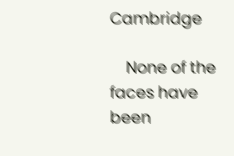Cambridge

    None of the faces have been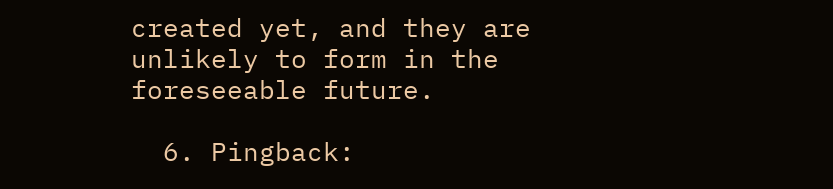created yet, and they are unlikely to form in the foreseeable future.

  6. Pingback: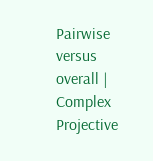Pairwise versus overall | Complex Projective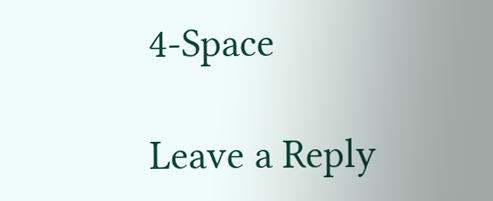4-Space

Leave a Reply